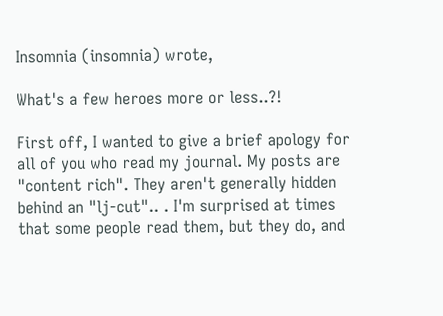Insomnia (insomnia) wrote,

What's a few heroes more or less..?!

First off, I wanted to give a brief apology for all of you who read my journal. My posts are "content rich". They aren't generally hidden behind an "lj-cut".. . I'm surprised at times that some people read them, but they do, and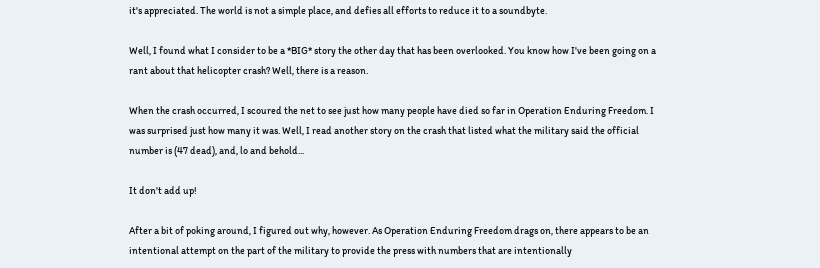it's appreciated. The world is not a simple place, and defies all efforts to reduce it to a soundbyte.

Well, I found what I consider to be a *BIG* story the other day that has been overlooked. You know how I've been going on a rant about that helicopter crash? Well, there is a reason.

When the crash occurred, I scoured the net to see just how many people have died so far in Operation Enduring Freedom. I was surprised just how many it was. Well, I read another story on the crash that listed what the military said the official number is (47 dead), and, lo and behold...

It don't add up!

After a bit of poking around, I figured out why, however. As Operation Enduring Freedom drags on, there appears to be an intentional attempt on the part of the military to provide the press with numbers that are intentionally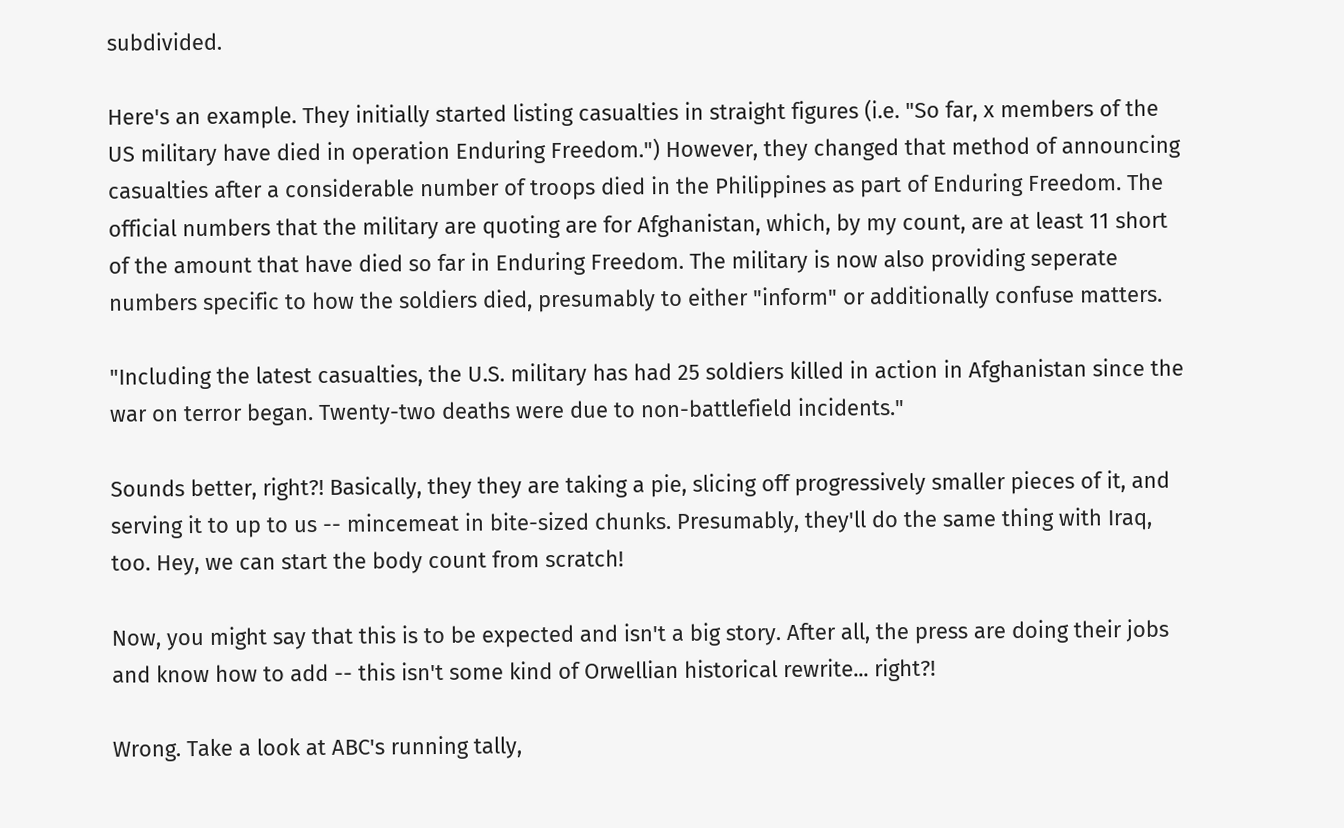subdivided.

Here's an example. They initially started listing casualties in straight figures (i.e. "So far, x members of the US military have died in operation Enduring Freedom.") However, they changed that method of announcing casualties after a considerable number of troops died in the Philippines as part of Enduring Freedom. The official numbers that the military are quoting are for Afghanistan, which, by my count, are at least 11 short of the amount that have died so far in Enduring Freedom. The military is now also providing seperate numbers specific to how the soldiers died, presumably to either "inform" or additionally confuse matters.

"Including the latest casualties, the U.S. military has had 25 soldiers killed in action in Afghanistan since the war on terror began. Twenty-two deaths were due to non-battlefield incidents."

Sounds better, right?! Basically, they they are taking a pie, slicing off progressively smaller pieces of it, and serving it to up to us -- mincemeat in bite-sized chunks. Presumably, they'll do the same thing with Iraq, too. Hey, we can start the body count from scratch!

Now, you might say that this is to be expected and isn't a big story. After all, the press are doing their jobs and know how to add -- this isn't some kind of Orwellian historical rewrite... right?!

Wrong. Take a look at ABC's running tally,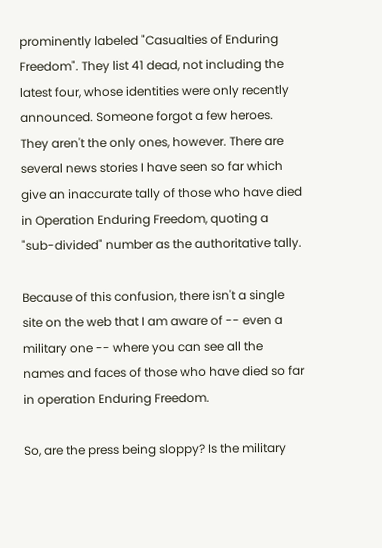prominently labeled "Casualties of Enduring Freedom". They list 41 dead, not including the latest four, whose identities were only recently announced. Someone forgot a few heroes. They aren't the only ones, however. There are several news stories I have seen so far which give an inaccurate tally of those who have died in Operation Enduring Freedom, quoting a "sub-divided" number as the authoritative tally.

Because of this confusion, there isn't a single site on the web that I am aware of -- even a military one -- where you can see all the names and faces of those who have died so far in operation Enduring Freedom.

So, are the press being sloppy? Is the military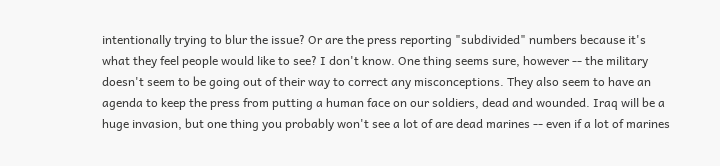intentionally trying to blur the issue? Or are the press reporting "subdivided" numbers because it's what they feel people would like to see? I don't know. One thing seems sure, however -- the military doesn't seem to be going out of their way to correct any misconceptions. They also seem to have an agenda to keep the press from putting a human face on our soldiers, dead and wounded. Iraq will be a huge invasion, but one thing you probably won't see a lot of are dead marines -- even if a lot of marines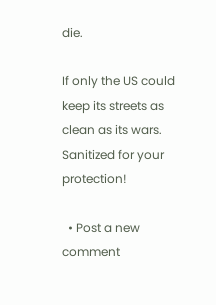die.

If only the US could keep its streets as clean as its wars. Sanitized for your protection!

  • Post a new comment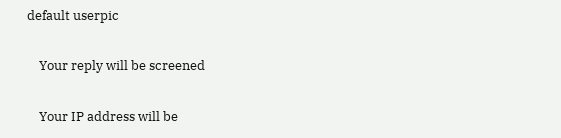default userpic

    Your reply will be screened

    Your IP address will be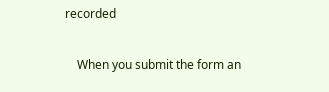recorded

    When you submit the form an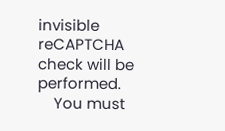invisible reCAPTCHA check will be performed.
    You must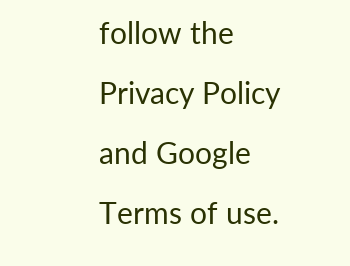follow the Privacy Policy and Google Terms of use.